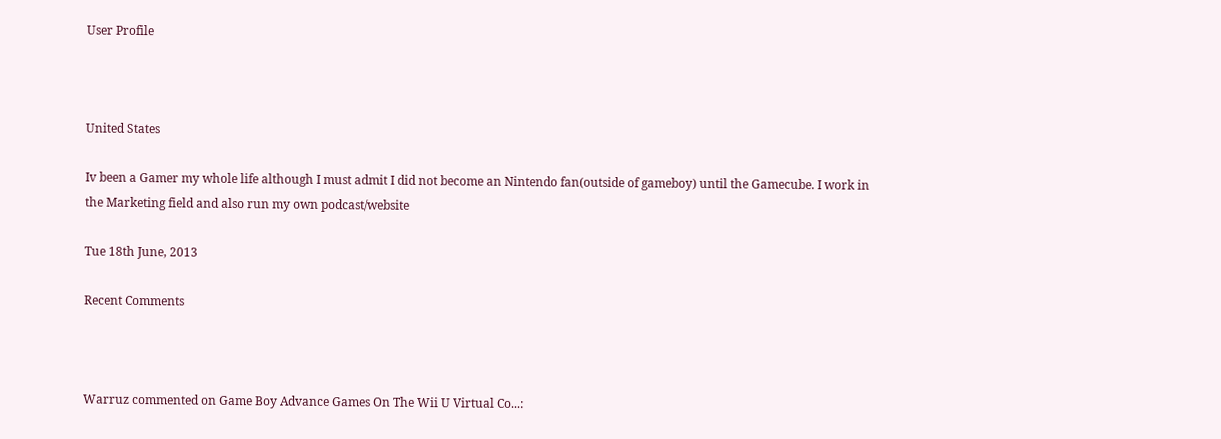User Profile



United States

Iv been a Gamer my whole life although I must admit I did not become an Nintendo fan(outside of gameboy) until the Gamecube. I work in the Marketing field and also run my own podcast/website

Tue 18th June, 2013

Recent Comments



Warruz commented on Game Boy Advance Games On The Wii U Virtual Co...: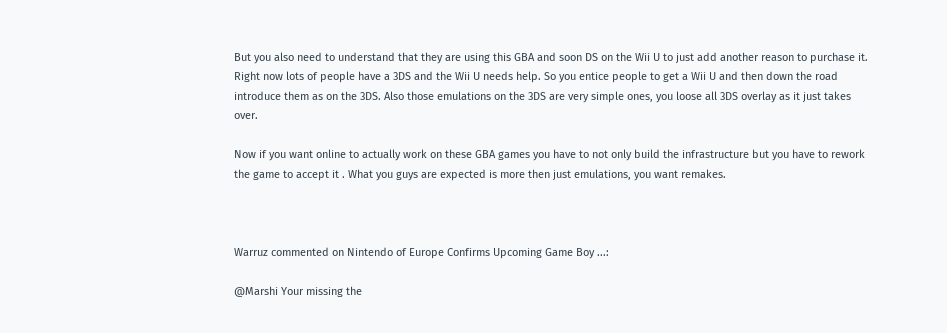But you also need to understand that they are using this GBA and soon DS on the Wii U to just add another reason to purchase it. Right now lots of people have a 3DS and the Wii U needs help. So you entice people to get a Wii U and then down the road introduce them as on the 3DS. Also those emulations on the 3DS are very simple ones, you loose all 3DS overlay as it just takes over.

Now if you want online to actually work on these GBA games you have to not only build the infrastructure but you have to rework the game to accept it . What you guys are expected is more then just emulations, you want remakes.



Warruz commented on Nintendo of Europe Confirms Upcoming Game Boy ...:

@Marshi Your missing the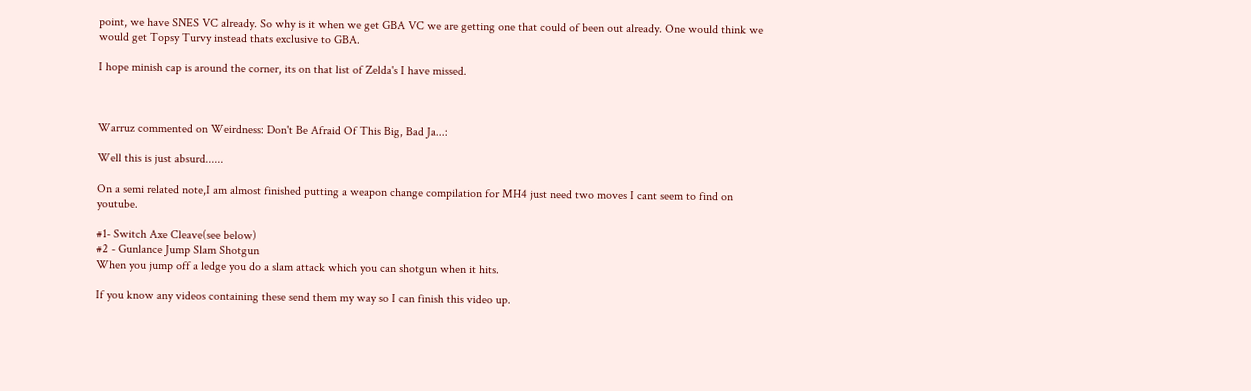point, we have SNES VC already. So why is it when we get GBA VC we are getting one that could of been out already. One would think we would get Topsy Turvy instead thats exclusive to GBA.

I hope minish cap is around the corner, its on that list of Zelda's I have missed.



Warruz commented on Weirdness: Don't Be Afraid Of This Big, Bad Ja...:

Well this is just absurd......

On a semi related note,I am almost finished putting a weapon change compilation for MH4 just need two moves I cant seem to find on youtube.

#1- Switch Axe Cleave(see below)
#2 - Gunlance Jump Slam Shotgun
When you jump off a ledge you do a slam attack which you can shotgun when it hits.

If you know any videos containing these send them my way so I can finish this video up.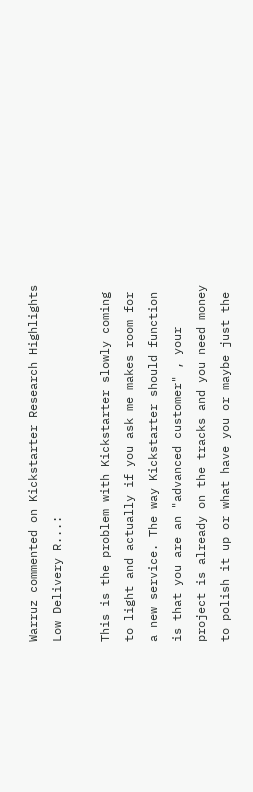Warruz commented on Kickstarter Research Highlights Low Delivery R...:

This is the problem with Kickstarter slowly coming to light and actually if you ask me makes room for a new service. The way Kickstarter should function is that you are an "advanced customer" , your project is already on the tracks and you need money to polish it up or what have you or maybe just the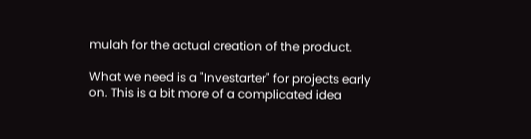mulah for the actual creation of the product.

What we need is a "Investarter" for projects early on. This is a bit more of a complicated idea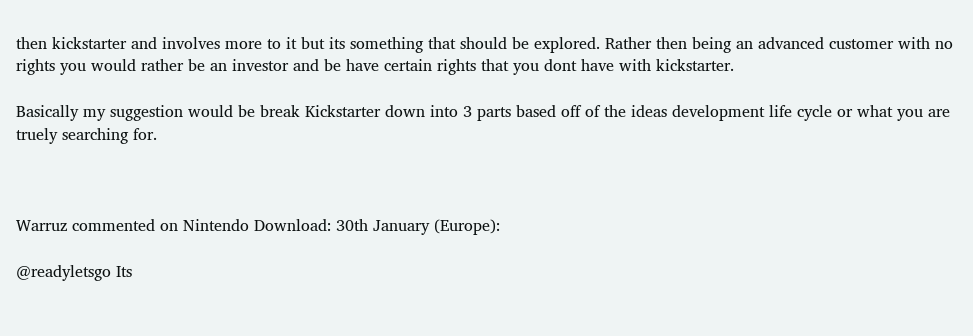then kickstarter and involves more to it but its something that should be explored. Rather then being an advanced customer with no rights you would rather be an investor and be have certain rights that you dont have with kickstarter.

Basically my suggestion would be break Kickstarter down into 3 parts based off of the ideas development life cycle or what you are truely searching for.



Warruz commented on Nintendo Download: 30th January (Europe):

@readyletsgo Its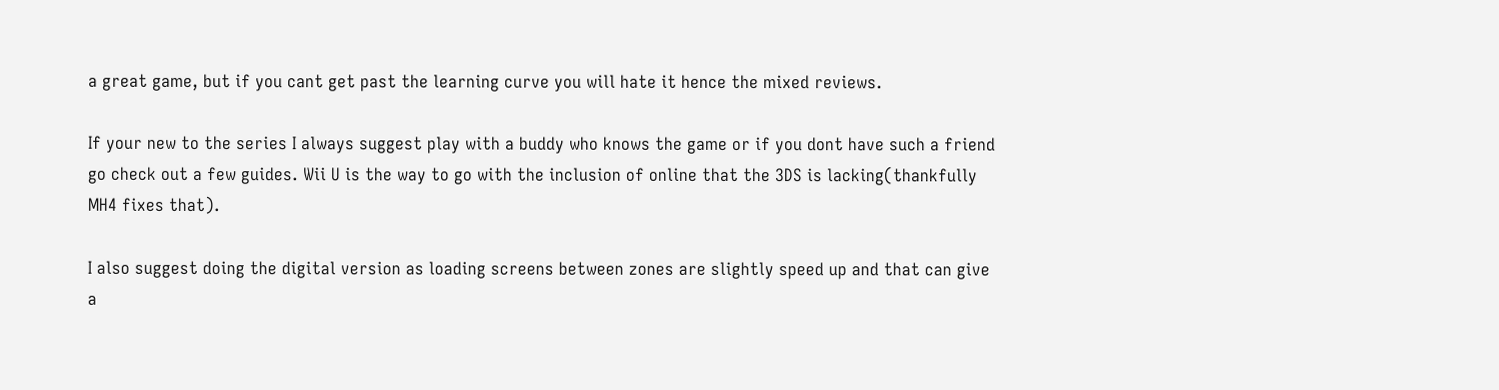a great game, but if you cant get past the learning curve you will hate it hence the mixed reviews.

If your new to the series I always suggest play with a buddy who knows the game or if you dont have such a friend go check out a few guides. Wii U is the way to go with the inclusion of online that the 3DS is lacking(thankfully MH4 fixes that).

I also suggest doing the digital version as loading screens between zones are slightly speed up and that can give a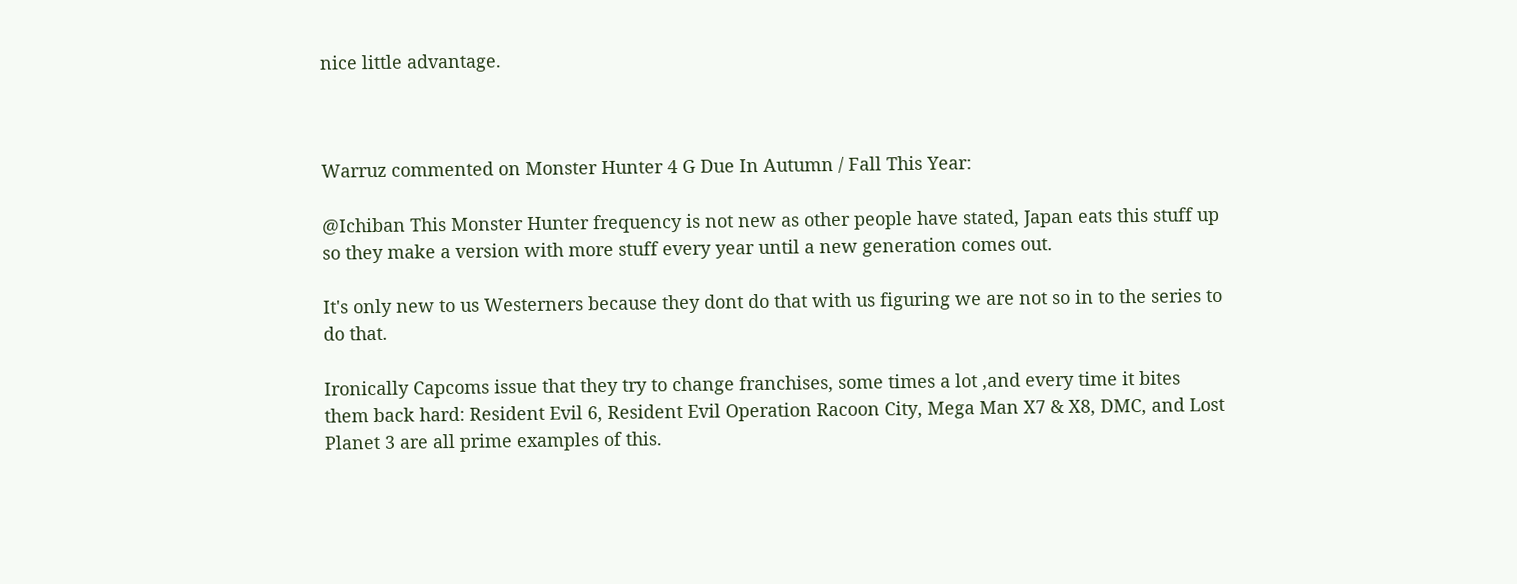nice little advantage.



Warruz commented on Monster Hunter 4 G Due In Autumn / Fall This Year:

@Ichiban This Monster Hunter frequency is not new as other people have stated, Japan eats this stuff up so they make a version with more stuff every year until a new generation comes out.

It's only new to us Westerners because they dont do that with us figuring we are not so in to the series to do that.

Ironically Capcoms issue that they try to change franchises, some times a lot ,and every time it bites them back hard: Resident Evil 6, Resident Evil Operation Racoon City, Mega Man X7 & X8, DMC, and Lost Planet 3 are all prime examples of this.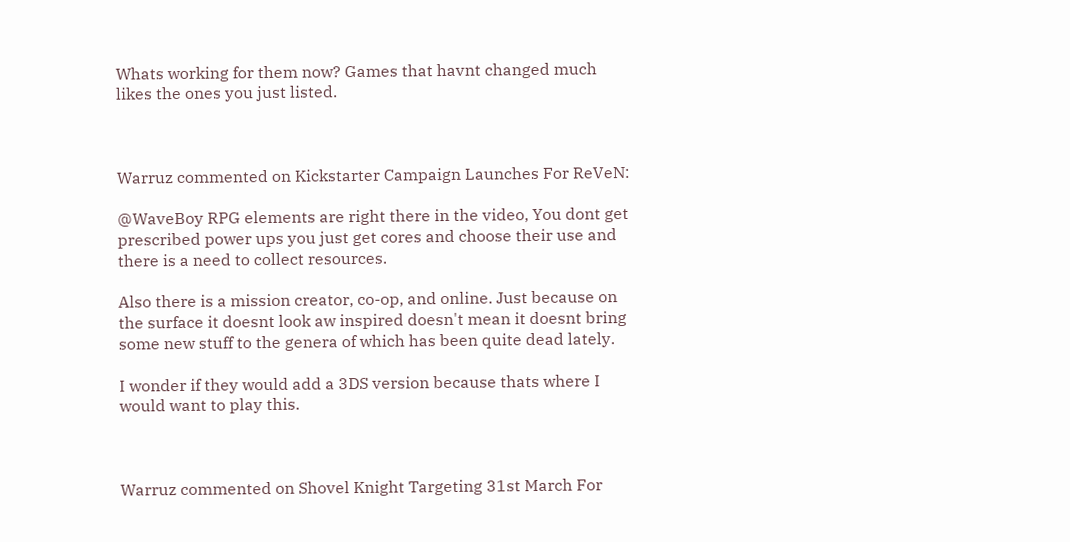Whats working for them now? Games that havnt changed much likes the ones you just listed.



Warruz commented on Kickstarter Campaign Launches For ReVeN:

@WaveBoy RPG elements are right there in the video, You dont get prescribed power ups you just get cores and choose their use and there is a need to collect resources.

Also there is a mission creator, co-op, and online. Just because on the surface it doesnt look aw inspired doesn't mean it doesnt bring some new stuff to the genera of which has been quite dead lately.

I wonder if they would add a 3DS version because thats where I would want to play this.



Warruz commented on Shovel Knight Targeting 31st March For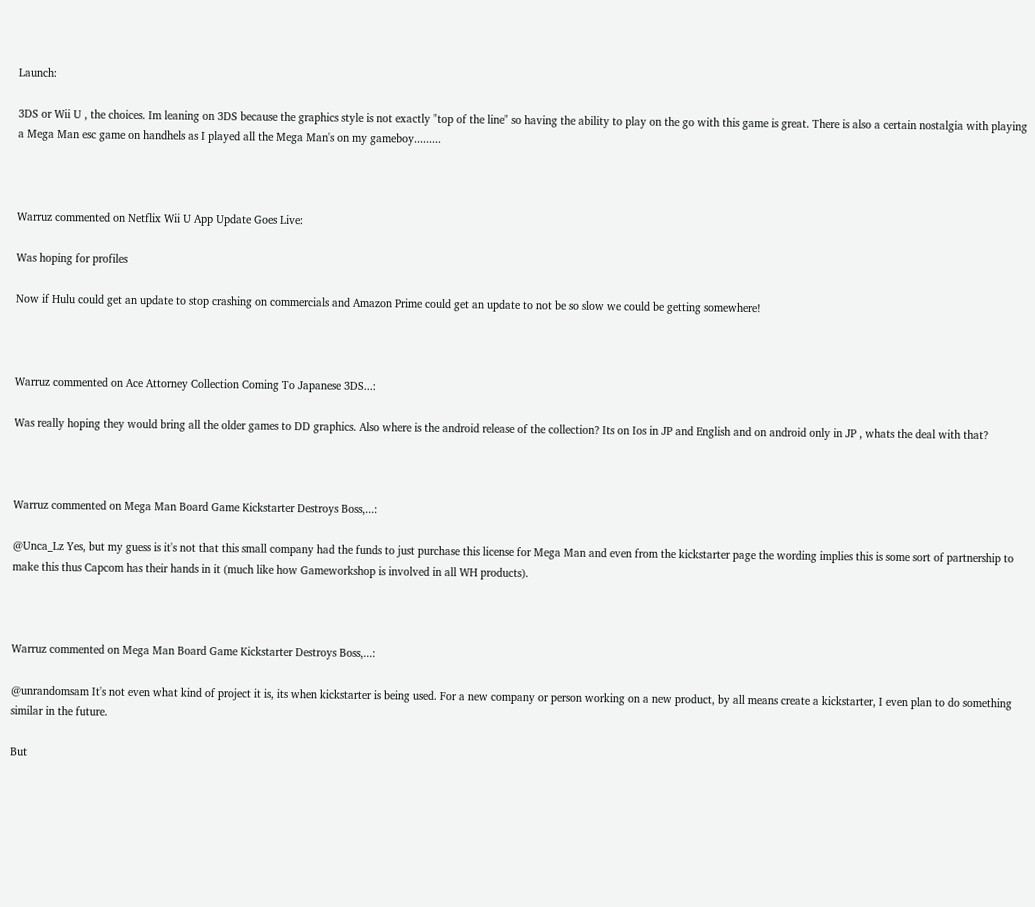Launch:

3DS or Wii U , the choices. Im leaning on 3DS because the graphics style is not exactly "top of the line" so having the ability to play on the go with this game is great. There is also a certain nostalgia with playing a Mega Man esc game on handhels as I played all the Mega Man's on my gameboy.........



Warruz commented on Netflix Wii U App Update Goes Live:

Was hoping for profiles

Now if Hulu could get an update to stop crashing on commercials and Amazon Prime could get an update to not be so slow we could be getting somewhere!



Warruz commented on Ace Attorney Collection Coming To Japanese 3DS...:

Was really hoping they would bring all the older games to DD graphics. Also where is the android release of the collection? Its on Ios in JP and English and on android only in JP , whats the deal with that?



Warruz commented on Mega Man Board Game Kickstarter Destroys Boss,...:

@Unca_Lz Yes, but my guess is it's not that this small company had the funds to just purchase this license for Mega Man and even from the kickstarter page the wording implies this is some sort of partnership to make this thus Capcom has their hands in it (much like how Gameworkshop is involved in all WH products).



Warruz commented on Mega Man Board Game Kickstarter Destroys Boss,...:

@unrandomsam It's not even what kind of project it is, its when kickstarter is being used. For a new company or person working on a new product, by all means create a kickstarter, I even plan to do something similar in the future.

But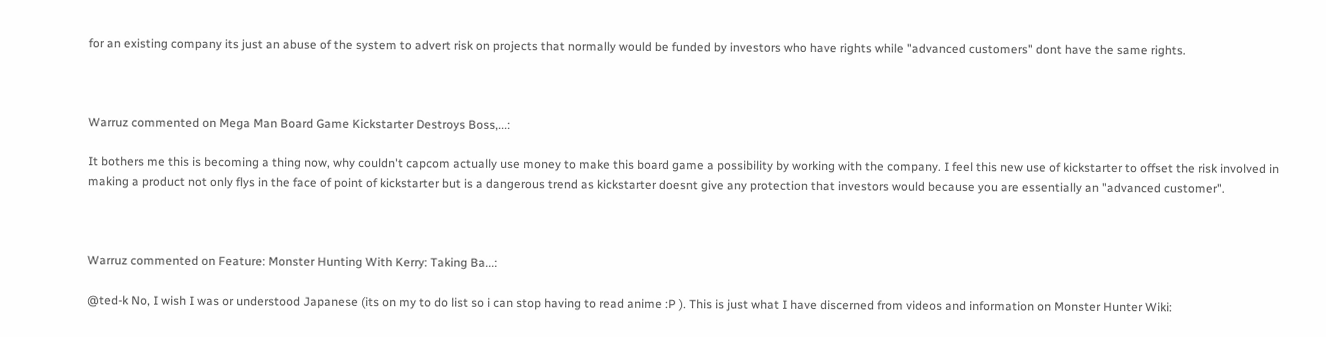for an existing company its just an abuse of the system to advert risk on projects that normally would be funded by investors who have rights while "advanced customers" dont have the same rights.



Warruz commented on Mega Man Board Game Kickstarter Destroys Boss,...:

It bothers me this is becoming a thing now, why couldn't capcom actually use money to make this board game a possibility by working with the company. I feel this new use of kickstarter to offset the risk involved in making a product not only flys in the face of point of kickstarter but is a dangerous trend as kickstarter doesnt give any protection that investors would because you are essentially an "advanced customer".



Warruz commented on Feature: Monster Hunting With Kerry: Taking Ba...:

@ted-k No, I wish I was or understood Japanese (its on my to do list so i can stop having to read anime :P ). This is just what I have discerned from videos and information on Monster Hunter Wiki: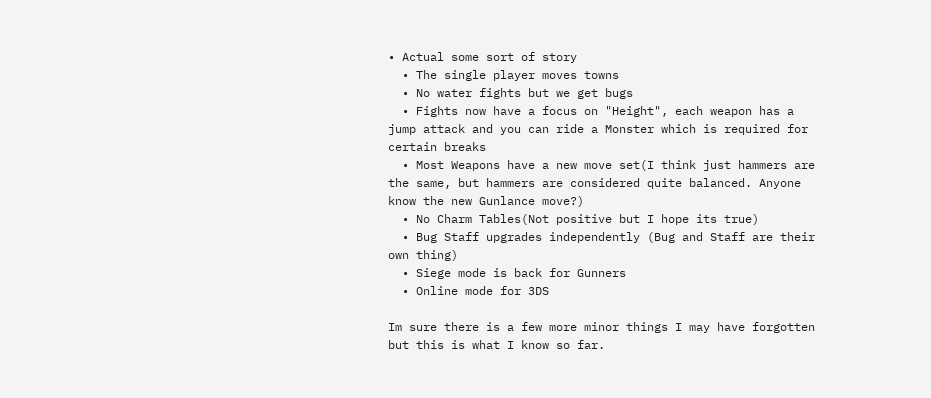• Actual some sort of story
  • The single player moves towns
  • No water fights but we get bugs
  • Fights now have a focus on "Height", each weapon has a jump attack and you can ride a Monster which is required for certain breaks
  • Most Weapons have a new move set(I think just hammers are the same, but hammers are considered quite balanced. Anyone know the new Gunlance move?)
  • No Charm Tables(Not positive but I hope its true)
  • Bug Staff upgrades independently (Bug and Staff are their own thing)
  • Siege mode is back for Gunners
  • Online mode for 3DS

Im sure there is a few more minor things I may have forgotten but this is what I know so far.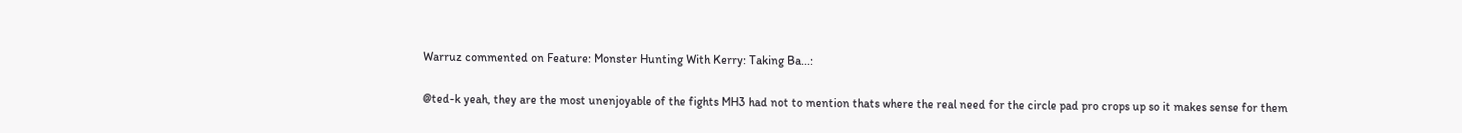Warruz commented on Feature: Monster Hunting With Kerry: Taking Ba...:

@ted-k yeah, they are the most unenjoyable of the fights MH3 had not to mention thats where the real need for the circle pad pro crops up so it makes sense for them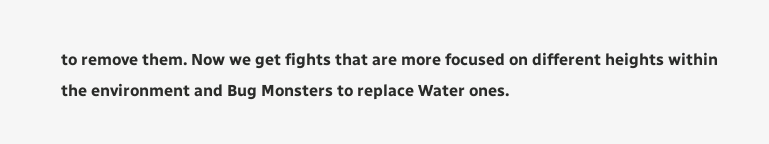to remove them. Now we get fights that are more focused on different heights within the environment and Bug Monsters to replace Water ones.